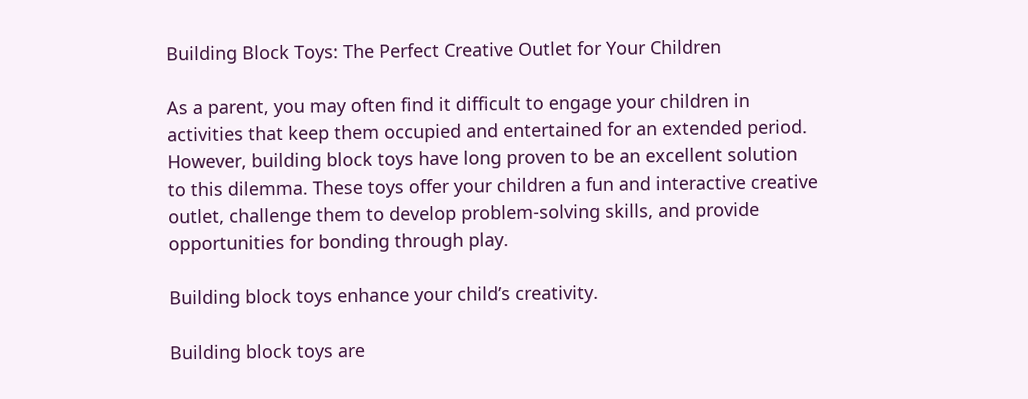Building Block Toys: The Perfect Creative Outlet for Your Children

As a parent, you may often find it difficult to engage your children in activities that keep them occupied and entertained for an extended period. However, building block toys have long proven to be an excellent solution to this dilemma. These toys offer your children a fun and interactive creative outlet, challenge them to develop problem-solving skills, and provide opportunities for bonding through play.

Building block toys enhance your child’s creativity.

Building block toys are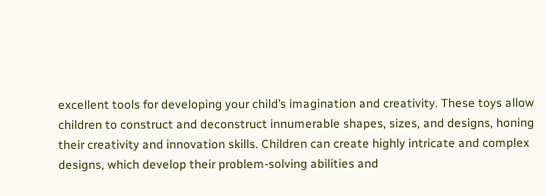excellent tools for developing your child’s imagination and creativity. These toys allow children to construct and deconstruct innumerable shapes, sizes, and designs, honing their creativity and innovation skills. Children can create highly intricate and complex designs, which develop their problem-solving abilities and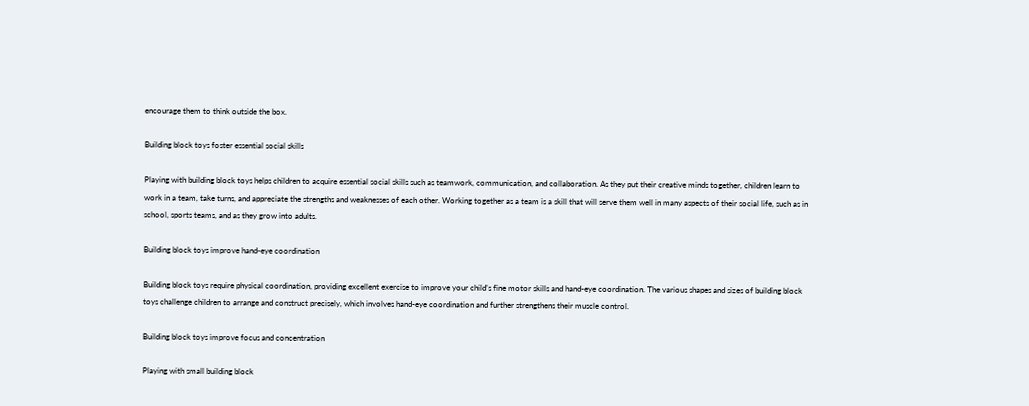encourage them to think outside the box.

Building block toys foster essential social skills

Playing with building block toys helps children to acquire essential social skills such as teamwork, communication, and collaboration. As they put their creative minds together, children learn to work in a team, take turns, and appreciate the strengths and weaknesses of each other. Working together as a team is a skill that will serve them well in many aspects of their social life, such as in school, sports teams, and as they grow into adults.

Building block toys improve hand-eye coordination

Building block toys require physical coordination, providing excellent exercise to improve your child’s fine motor skills and hand-eye coordination. The various shapes and sizes of building block toys challenge children to arrange and construct precisely, which involves hand-eye coordination and further strengthens their muscle control.

Building block toys improve focus and concentration

Playing with small building block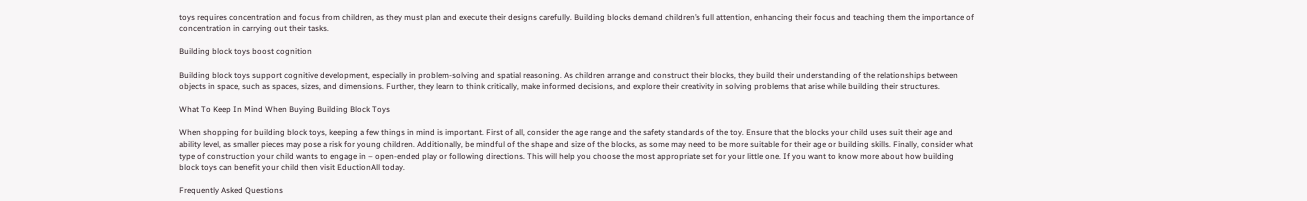toys requires concentration and focus from children, as they must plan and execute their designs carefully. Building blocks demand children’s full attention, enhancing their focus and teaching them the importance of concentration in carrying out their tasks.

Building block toys boost cognition

Building block toys support cognitive development, especially in problem-solving and spatial reasoning. As children arrange and construct their blocks, they build their understanding of the relationships between objects in space, such as spaces, sizes, and dimensions. Further, they learn to think critically, make informed decisions, and explore their creativity in solving problems that arise while building their structures.

What To Keep In Mind When Buying Building Block Toys

When shopping for building block toys, keeping a few things in mind is important. First of all, consider the age range and the safety standards of the toy. Ensure that the blocks your child uses suit their age and ability level, as smaller pieces may pose a risk for young children. Additionally, be mindful of the shape and size of the blocks, as some may need to be more suitable for their age or building skills. Finally, consider what type of construction your child wants to engage in – open-ended play or following directions. This will help you choose the most appropriate set for your little one. If you want to know more about how building block toys can benefit your child then visit EductionAll today.

Frequently Asked Questions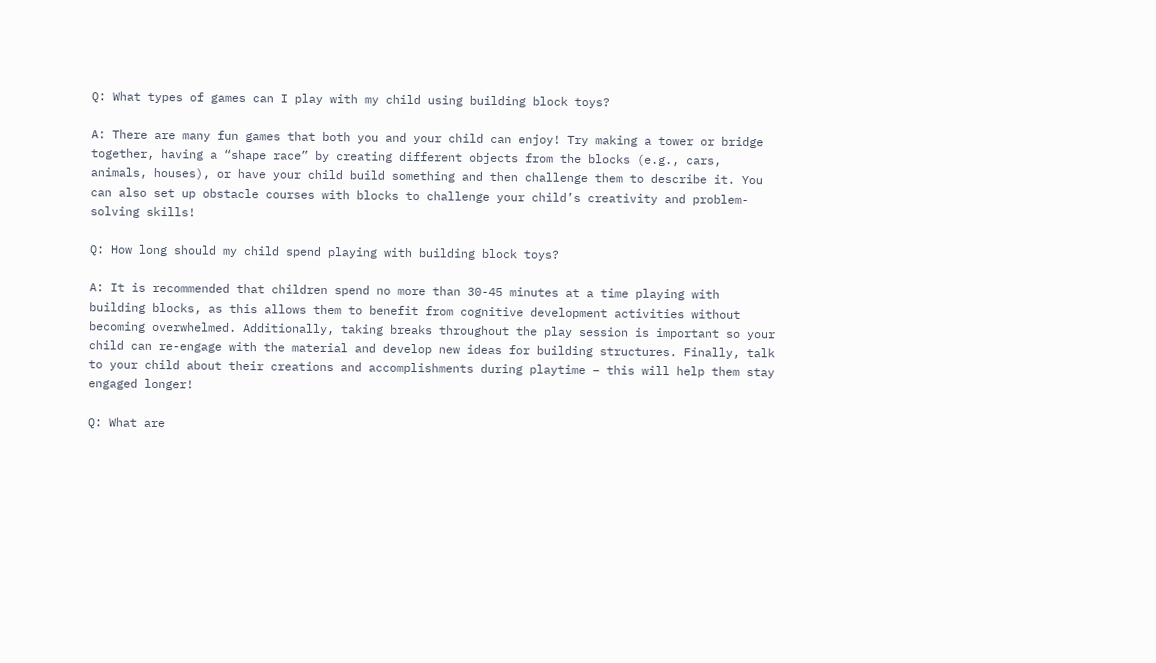Q: What types of games can I play with my child using building block toys?

A: There are many fun games that both you and your child can enjoy! Try making a tower or bridge together, having a “shape race” by creating different objects from the blocks (e.g., cars, animals, houses), or have your child build something and then challenge them to describe it. You can also set up obstacle courses with blocks to challenge your child’s creativity and problem-solving skills!

Q: How long should my child spend playing with building block toys?

A: It is recommended that children spend no more than 30-45 minutes at a time playing with building blocks, as this allows them to benefit from cognitive development activities without becoming overwhelmed. Additionally, taking breaks throughout the play session is important so your child can re-engage with the material and develop new ideas for building structures. Finally, talk to your child about their creations and accomplishments during playtime – this will help them stay engaged longer!

Q: What are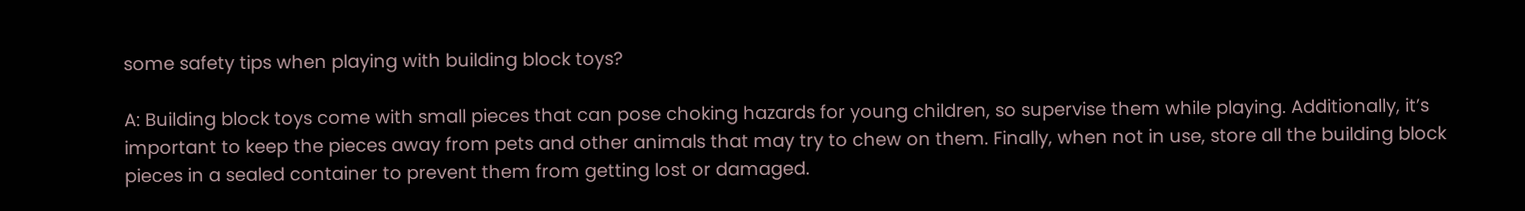some safety tips when playing with building block toys?

A: Building block toys come with small pieces that can pose choking hazards for young children, so supervise them while playing. Additionally, it’s important to keep the pieces away from pets and other animals that may try to chew on them. Finally, when not in use, store all the building block pieces in a sealed container to prevent them from getting lost or damaged.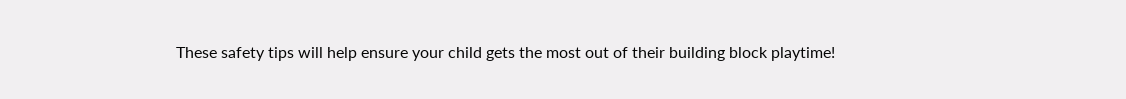These safety tips will help ensure your child gets the most out of their building block playtime!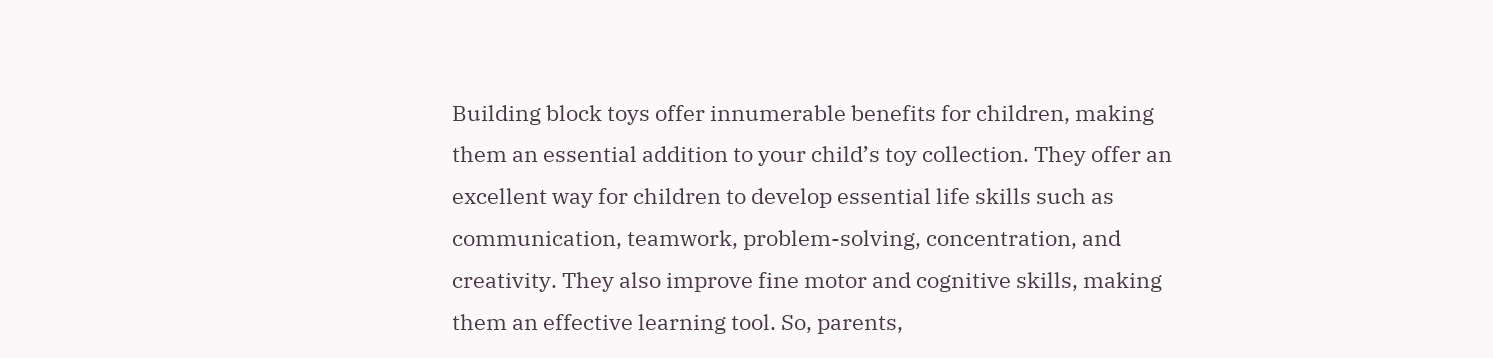Building block toys offer innumerable benefits for children, making them an essential addition to your child’s toy collection. They offer an excellent way for children to develop essential life skills such as communication, teamwork, problem-solving, concentration, and creativity. They also improve fine motor and cognitive skills, making them an effective learning tool. So, parents,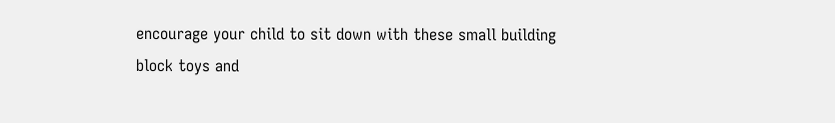encourage your child to sit down with these small building block toys and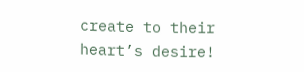create to their heart’s desire!